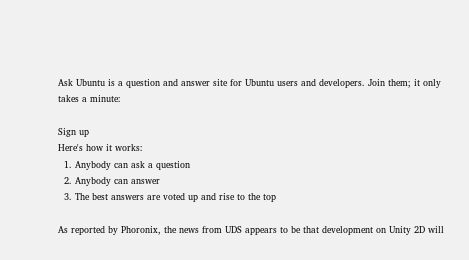Ask Ubuntu is a question and answer site for Ubuntu users and developers. Join them; it only takes a minute:

Sign up
Here's how it works:
  1. Anybody can ask a question
  2. Anybody can answer
  3. The best answers are voted up and rise to the top

As reported by Phoronix, the news from UDS appears to be that development on Unity 2D will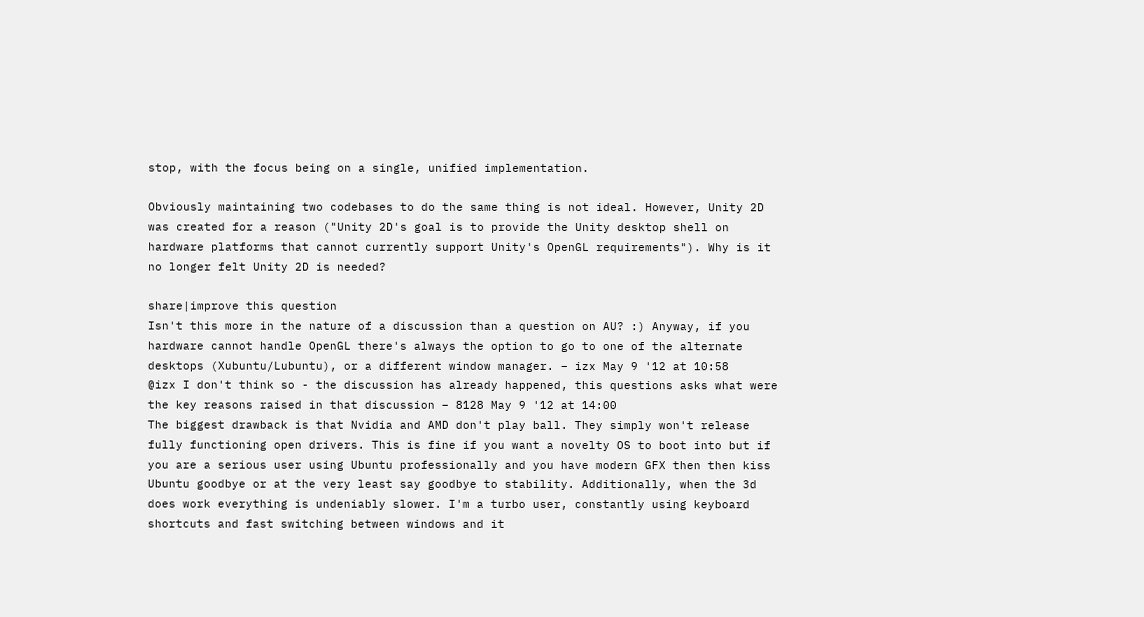stop, with the focus being on a single, unified implementation.

Obviously maintaining two codebases to do the same thing is not ideal. However, Unity 2D was created for a reason ("Unity 2D's goal is to provide the Unity desktop shell on hardware platforms that cannot currently support Unity's OpenGL requirements"). Why is it no longer felt Unity 2D is needed?

share|improve this question
Isn't this more in the nature of a discussion than a question on AU? :) Anyway, if you hardware cannot handle OpenGL there's always the option to go to one of the alternate desktops (Xubuntu/Lubuntu), or a different window manager. – izx May 9 '12 at 10:58
@izx I don't think so - the discussion has already happened, this questions asks what were the key reasons raised in that discussion – 8128 May 9 '12 at 14:00
The biggest drawback is that Nvidia and AMD don't play ball. They simply won't release fully functioning open drivers. This is fine if you want a novelty OS to boot into but if you are a serious user using Ubuntu professionally and you have modern GFX then then kiss Ubuntu goodbye or at the very least say goodbye to stability. Additionally, when the 3d does work everything is undeniably slower. I'm a turbo user, constantly using keyboard shortcuts and fast switching between windows and it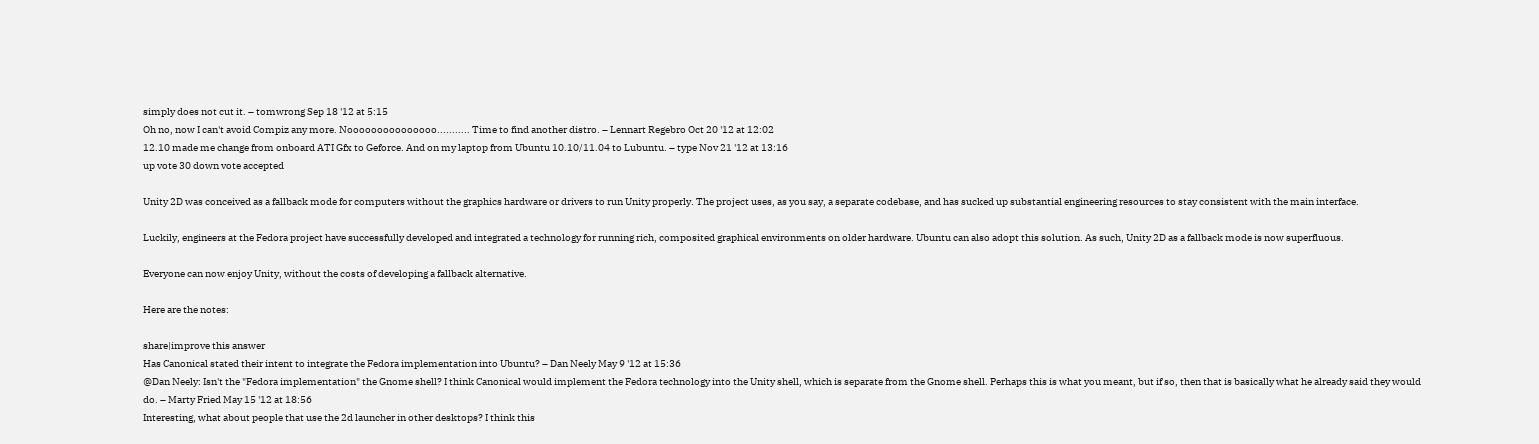simply does not cut it. – tomwrong Sep 18 '12 at 5:15
Oh no, now I can't avoid Compiz any more. Nooooooooooooooo........... Time to find another distro. – Lennart Regebro Oct 20 '12 at 12:02
12.10 made me change from onboard ATI Gfx to Geforce. And on my laptop from Ubuntu 10.10/11.04 to Lubuntu. – type Nov 21 '12 at 13:16
up vote 30 down vote accepted

Unity 2D was conceived as a fallback mode for computers without the graphics hardware or drivers to run Unity properly. The project uses, as you say, a separate codebase, and has sucked up substantial engineering resources to stay consistent with the main interface.

Luckily, engineers at the Fedora project have successfully developed and integrated a technology for running rich, composited graphical environments on older hardware. Ubuntu can also adopt this solution. As such, Unity 2D as a fallback mode is now superfluous.

Everyone can now enjoy Unity, without the costs of developing a fallback alternative.

Here are the notes:

share|improve this answer
Has Canonical stated their intent to integrate the Fedora implementation into Ubuntu? – Dan Neely May 9 '12 at 15:36
@Dan Neely: Isn't the "Fedora implementation" the Gnome shell? I think Canonical would implement the Fedora technology into the Unity shell, which is separate from the Gnome shell. Perhaps this is what you meant, but if so, then that is basically what he already said they would do. – Marty Fried May 15 '12 at 18:56
Interesting, what about people that use the 2d launcher in other desktops? I think this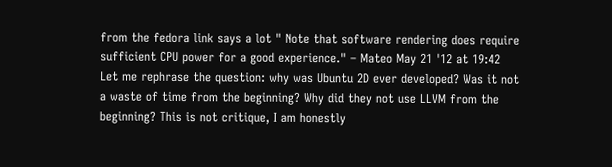from the fedora link says a lot " Note that software rendering does require sufficient CPU power for a good experience." – Mateo May 21 '12 at 19:42
Let me rephrase the question: why was Ubuntu 2D ever developed? Was it not a waste of time from the beginning? Why did they not use LLVM from the beginning? This is not critique, I am honestly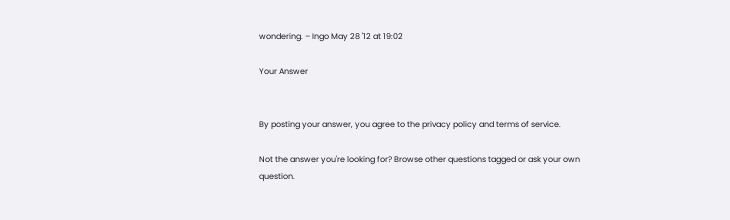wondering. – Ingo May 28 '12 at 19:02

Your Answer


By posting your answer, you agree to the privacy policy and terms of service.

Not the answer you're looking for? Browse other questions tagged or ask your own question.